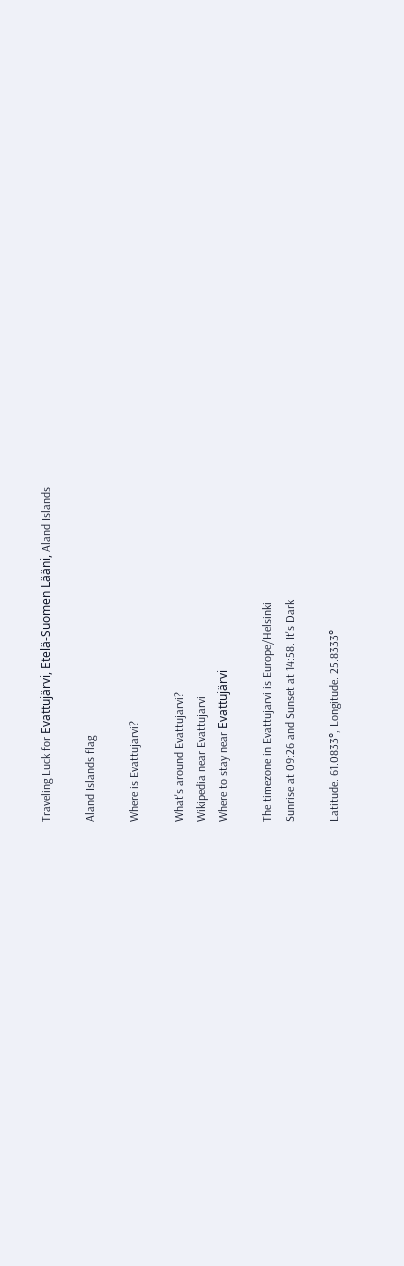Traveling Luck for Evattujärvi, Etelä-Suomen Lääni, Aland Islands

Aland Islands flag

Where is Evattujarvi?

What's around Evattujarvi?
Wikipedia near Evattujarvi
Where to stay near Evattujärvi

The timezone in Evattujarvi is Europe/Helsinki
Sunrise at 09:26 and Sunset at 14:58. It's Dark

Latitude. 61.0833°, Longitude. 25.8333°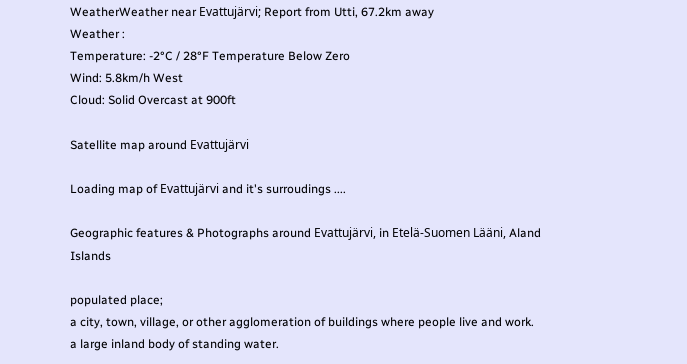WeatherWeather near Evattujärvi; Report from Utti, 67.2km away
Weather :
Temperature: -2°C / 28°F Temperature Below Zero
Wind: 5.8km/h West
Cloud: Solid Overcast at 900ft

Satellite map around Evattujärvi

Loading map of Evattujärvi and it's surroudings ....

Geographic features & Photographs around Evattujärvi, in Etelä-Suomen Lääni, Aland Islands

populated place;
a city, town, village, or other agglomeration of buildings where people live and work.
a large inland body of standing water.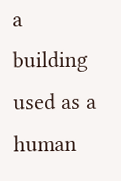a building used as a human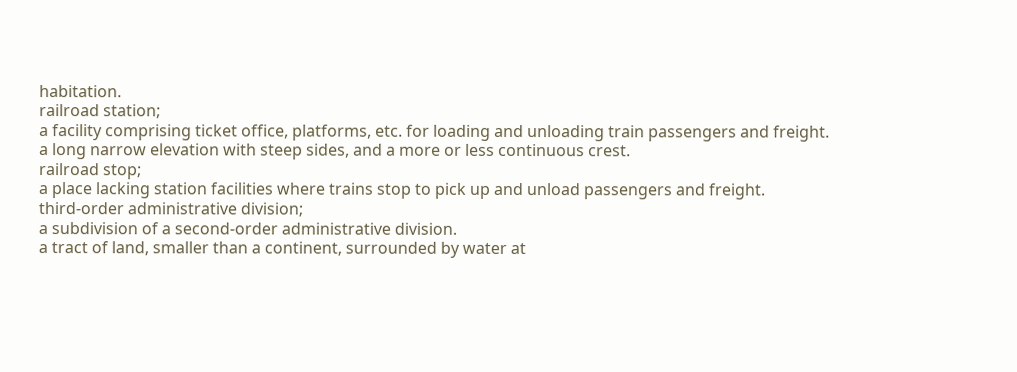habitation.
railroad station;
a facility comprising ticket office, platforms, etc. for loading and unloading train passengers and freight.
a long narrow elevation with steep sides, and a more or less continuous crest.
railroad stop;
a place lacking station facilities where trains stop to pick up and unload passengers and freight.
third-order administrative division;
a subdivision of a second-order administrative division.
a tract of land, smaller than a continent, surrounded by water at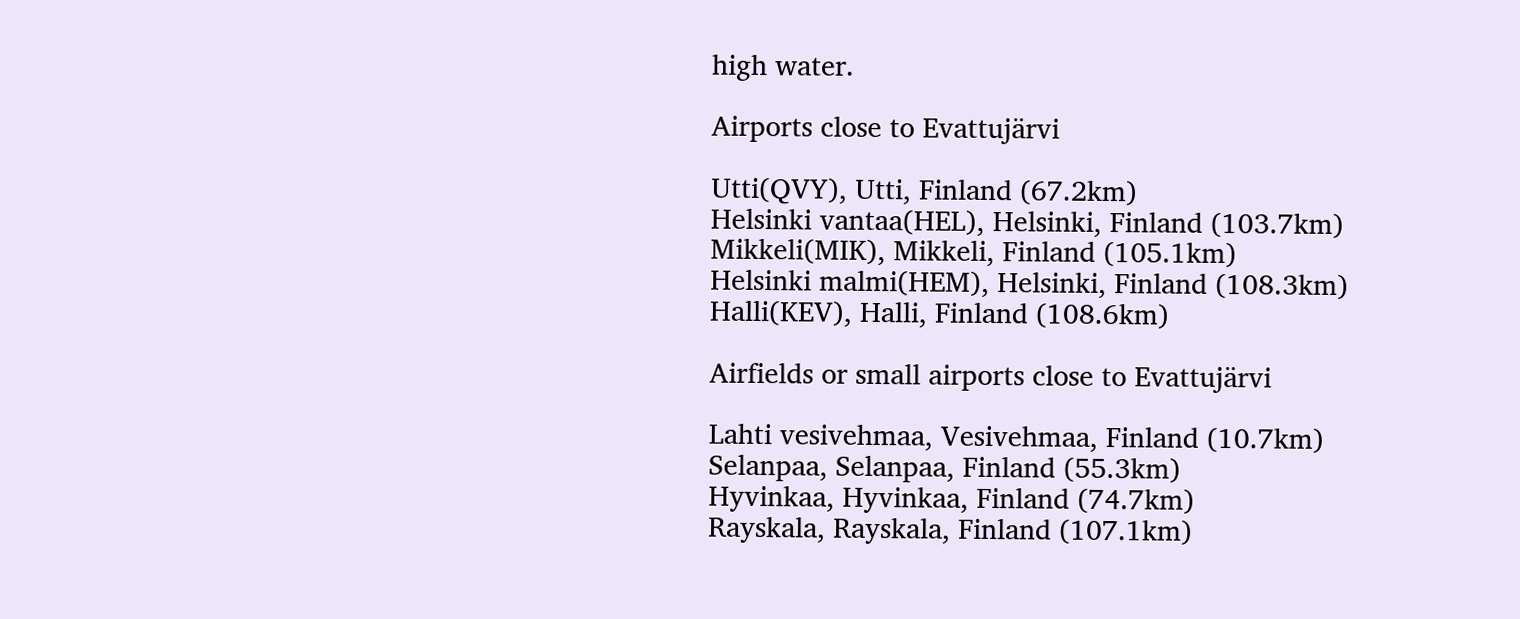high water.

Airports close to Evattujärvi

Utti(QVY), Utti, Finland (67.2km)
Helsinki vantaa(HEL), Helsinki, Finland (103.7km)
Mikkeli(MIK), Mikkeli, Finland (105.1km)
Helsinki malmi(HEM), Helsinki, Finland (108.3km)
Halli(KEV), Halli, Finland (108.6km)

Airfields or small airports close to Evattujärvi

Lahti vesivehmaa, Vesivehmaa, Finland (10.7km)
Selanpaa, Selanpaa, Finland (55.3km)
Hyvinkaa, Hyvinkaa, Finland (74.7km)
Rayskala, Rayskala, Finland (107.1km)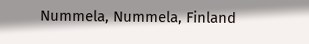Nummela, Nummela, Finland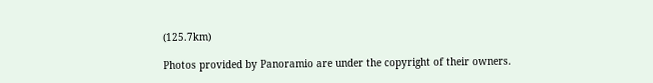(125.7km)

Photos provided by Panoramio are under the copyright of their owners.